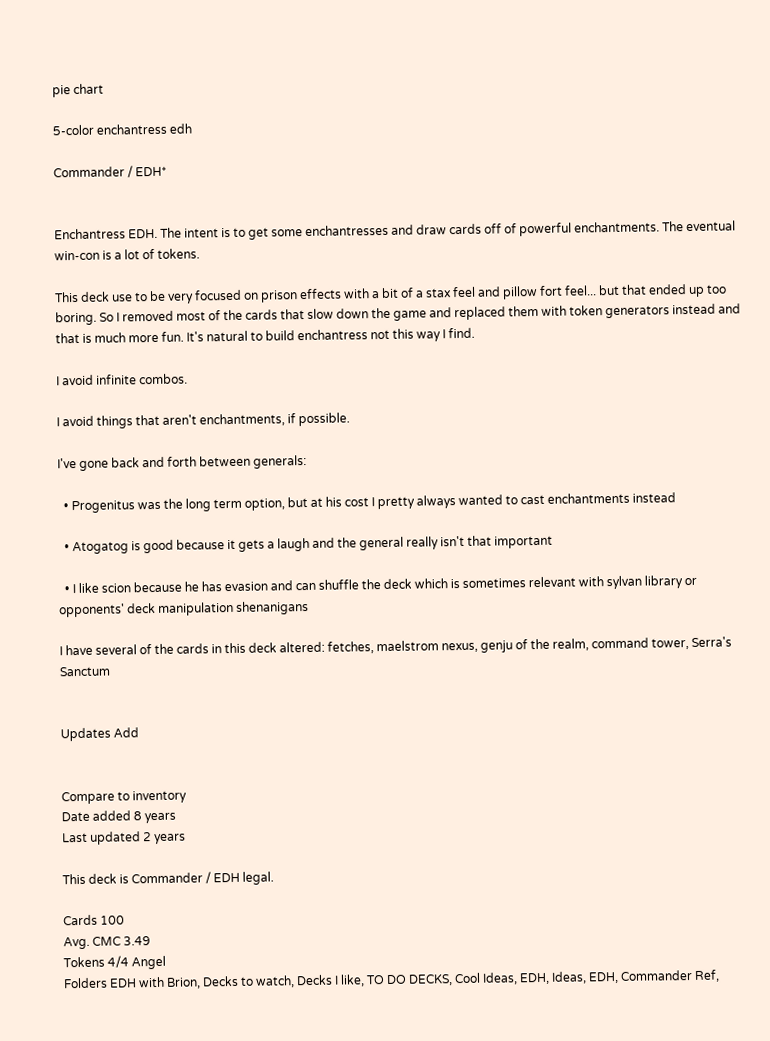pie chart

5-color enchantress edh

Commander / EDH*


Enchantress EDH. The intent is to get some enchantresses and draw cards off of powerful enchantments. The eventual win-con is a lot of tokens.

This deck use to be very focused on prison effects with a bit of a stax feel and pillow fort feel... but that ended up too boring. So I removed most of the cards that slow down the game and replaced them with token generators instead and that is much more fun. It's natural to build enchantress not this way I find.

I avoid infinite combos.

I avoid things that aren't enchantments, if possible.

I've gone back and forth between generals:

  • Progenitus was the long term option, but at his cost I pretty always wanted to cast enchantments instead

  • Atogatog is good because it gets a laugh and the general really isn't that important

  • I like scion because he has evasion and can shuffle the deck which is sometimes relevant with sylvan library or opponents' deck manipulation shenanigans

I have several of the cards in this deck altered: fetches, maelstrom nexus, genju of the realm, command tower, Serra's Sanctum


Updates Add


Compare to inventory
Date added 8 years
Last updated 2 years

This deck is Commander / EDH legal.

Cards 100
Avg. CMC 3.49
Tokens 4/4 Angel
Folders EDH with Brion, Decks to watch, Decks I like, TO DO DECKS, Cool Ideas, EDH, Ideas, EDH, Commander Ref,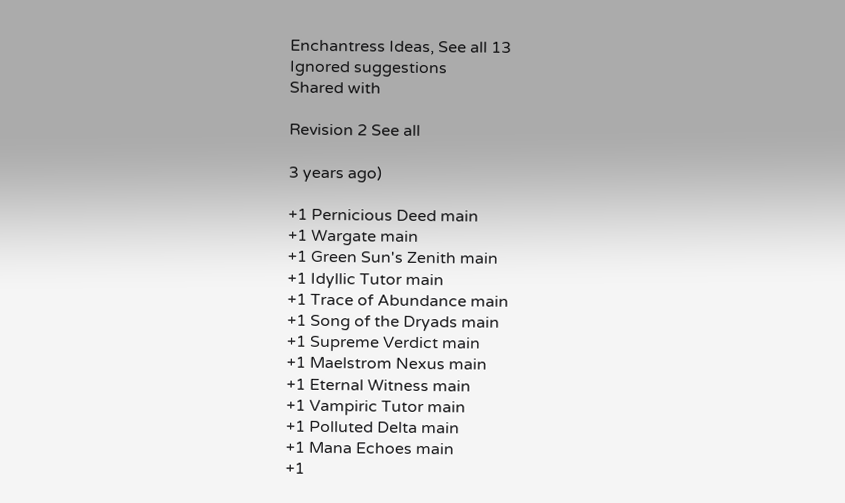Enchantress Ideas, See all 13
Ignored suggestions
Shared with

Revision 2 See all

3 years ago)

+1 Pernicious Deed main
+1 Wargate main
+1 Green Sun's Zenith main
+1 Idyllic Tutor main
+1 Trace of Abundance main
+1 Song of the Dryads main
+1 Supreme Verdict main
+1 Maelstrom Nexus main
+1 Eternal Witness main
+1 Vampiric Tutor main
+1 Polluted Delta main
+1 Mana Echoes main
+1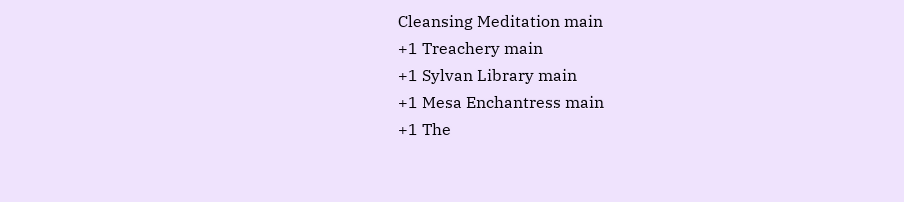Cleansing Meditation main
+1 Treachery main
+1 Sylvan Library main
+1 Mesa Enchantress main
+1 The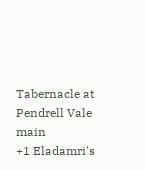Tabernacle at Pendrell Vale main
+1 Eladamri's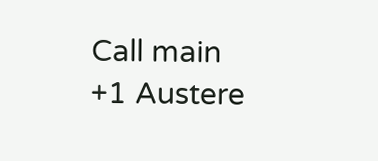Call main
+1 Austere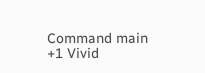Command main
+1 Vivid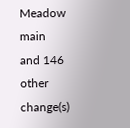Meadow main
and 146 other change(s)